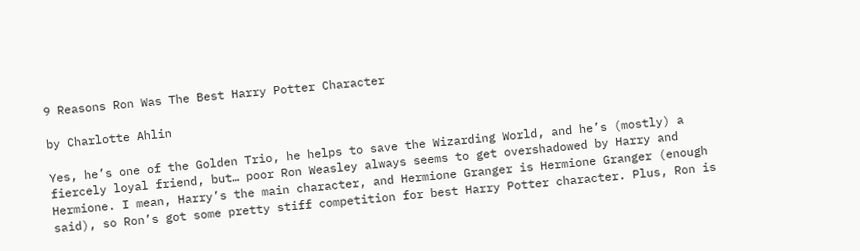9 Reasons Ron Was The Best Harry Potter Character

by Charlotte Ahlin

Yes, he’s one of the Golden Trio, he helps to save the Wizarding World, and he’s (mostly) a fiercely loyal friend, but… poor Ron Weasley always seems to get overshadowed by Harry and Hermione. I mean, Harry’s the main character, and Hermione Granger is Hermione Granger (enough said), so Ron’s got some pretty stiff competition for best Harry Potter character. Plus, Ron is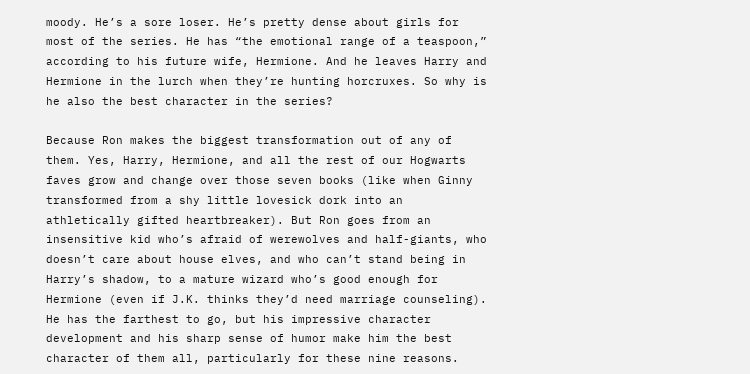moody. He’s a sore loser. He’s pretty dense about girls for most of the series. He has “the emotional range of a teaspoon,” according to his future wife, Hermione. And he leaves Harry and Hermione in the lurch when they’re hunting horcruxes. So why is he also the best character in the series?

Because Ron makes the biggest transformation out of any of them. Yes, Harry, Hermione, and all the rest of our Hogwarts faves grow and change over those seven books (like when Ginny transformed from a shy little lovesick dork into an athletically gifted heartbreaker). But Ron goes from an insensitive kid who’s afraid of werewolves and half-giants, who doesn’t care about house elves, and who can’t stand being in Harry’s shadow, to a mature wizard who’s good enough for Hermione (even if J.K. thinks they’d need marriage counseling). He has the farthest to go, but his impressive character development and his sharp sense of humor make him the best character of them all, particularly for these nine reasons.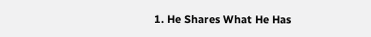1. He Shares What He Has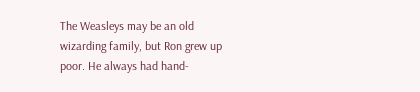The Weasleys may be an old wizarding family, but Ron grew up poor. He always had hand-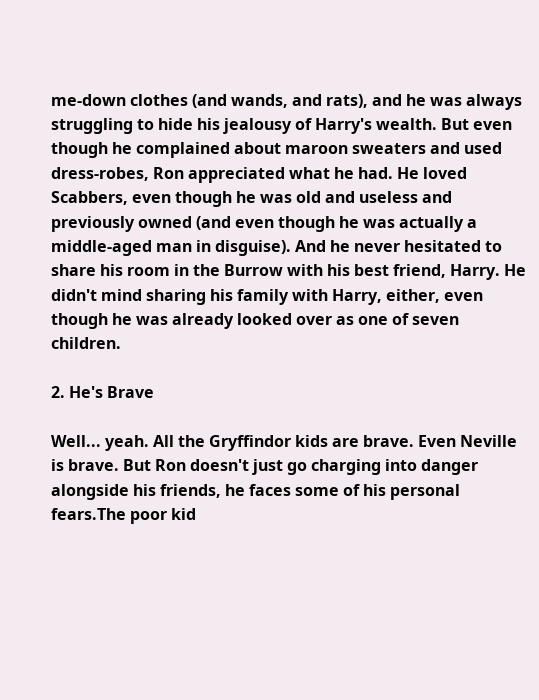me-down clothes (and wands, and rats), and he was always struggling to hide his jealousy of Harry's wealth. But even though he complained about maroon sweaters and used dress-robes, Ron appreciated what he had. He loved Scabbers, even though he was old and useless and previously owned (and even though he was actually a middle-aged man in disguise). And he never hesitated to share his room in the Burrow with his best friend, Harry. He didn't mind sharing his family with Harry, either, even though he was already looked over as one of seven children.

2. He's Brave

Well... yeah. All the Gryffindor kids are brave. Even Neville is brave. But Ron doesn't just go charging into danger alongside his friends, he faces some of his personal fears.The poor kid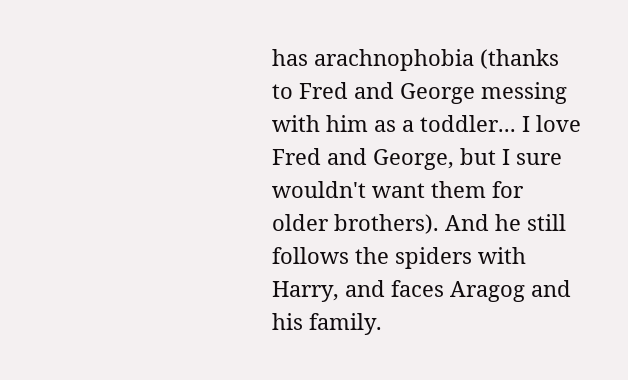has arachnophobia (thanks to Fred and George messing with him as a toddler... I love Fred and George, but I sure wouldn't want them for older brothers). And he still follows the spiders with Harry, and faces Aragog and his family.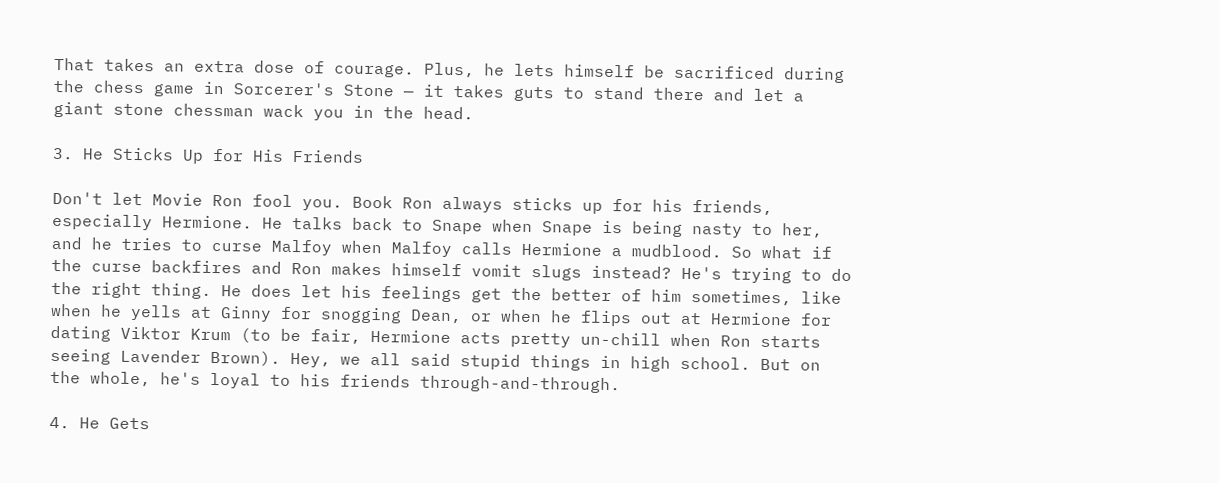That takes an extra dose of courage. Plus, he lets himself be sacrificed during the chess game in Sorcerer's Stone — it takes guts to stand there and let a giant stone chessman wack you in the head.

3. He Sticks Up for His Friends

Don't let Movie Ron fool you. Book Ron always sticks up for his friends, especially Hermione. He talks back to Snape when Snape is being nasty to her, and he tries to curse Malfoy when Malfoy calls Hermione a mudblood. So what if the curse backfires and Ron makes himself vomit slugs instead? He's trying to do the right thing. He does let his feelings get the better of him sometimes, like when he yells at Ginny for snogging Dean, or when he flips out at Hermione for dating Viktor Krum (to be fair, Hermione acts pretty un-chill when Ron starts seeing Lavender Brown). Hey, we all said stupid things in high school. But on the whole, he's loyal to his friends through-and-through.

4. He Gets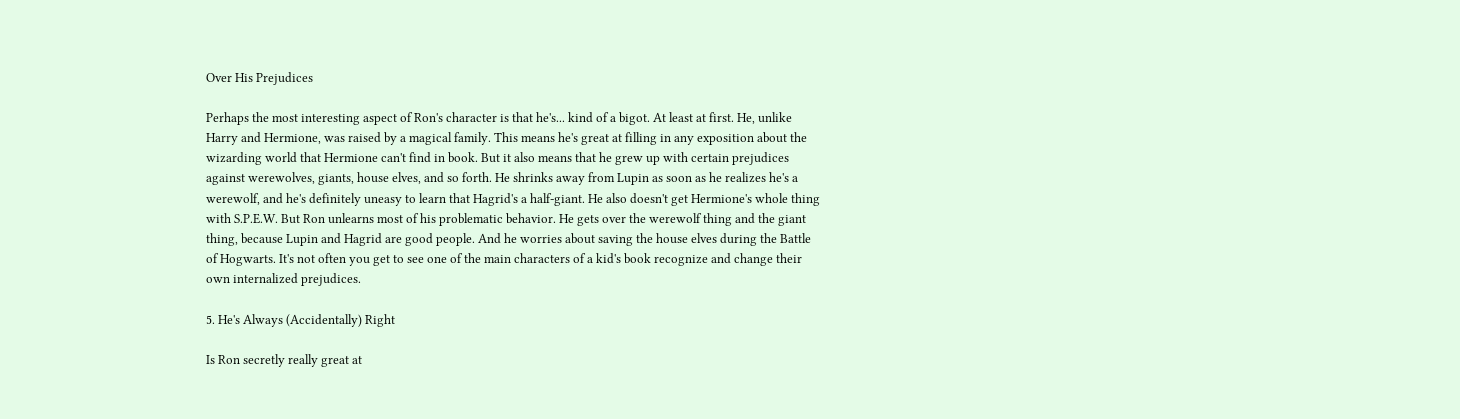Over His Prejudices

Perhaps the most interesting aspect of Ron's character is that he's... kind of a bigot. At least at first. He, unlike Harry and Hermione, was raised by a magical family. This means he's great at filling in any exposition about the wizarding world that Hermione can't find in book. But it also means that he grew up with certain prejudices against werewolves, giants, house elves, and so forth. He shrinks away from Lupin as soon as he realizes he's a werewolf, and he's definitely uneasy to learn that Hagrid's a half-giant. He also doesn't get Hermione's whole thing with S.P.E.W. But Ron unlearns most of his problematic behavior. He gets over the werewolf thing and the giant thing, because Lupin and Hagrid are good people. And he worries about saving the house elves during the Battle of Hogwarts. It's not often you get to see one of the main characters of a kid's book recognize and change their own internalized prejudices.

5. He's Always (Accidentally) Right

Is Ron secretly really great at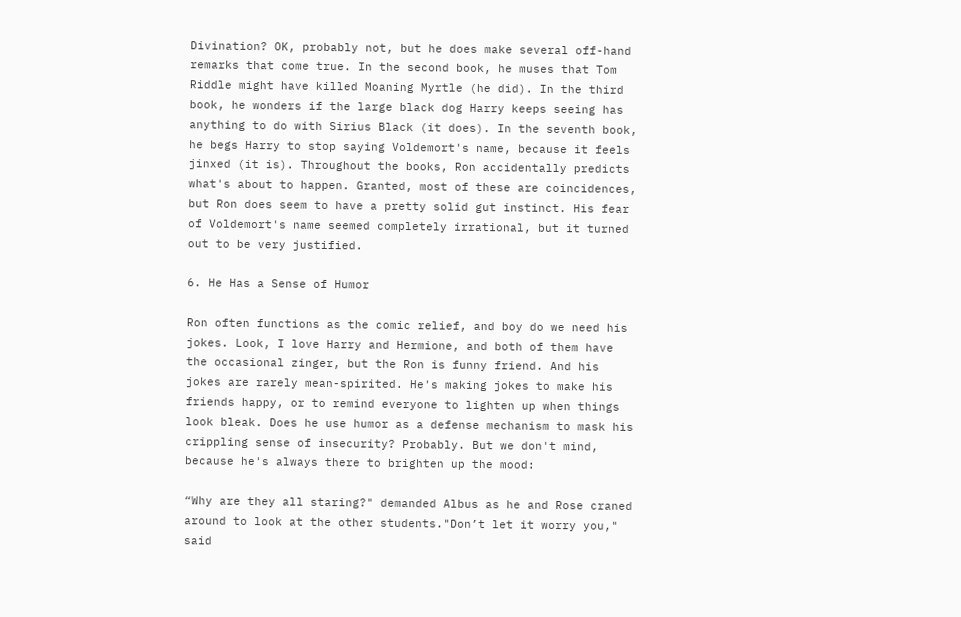Divination? OK, probably not, but he does make several off-hand remarks that come true. In the second book, he muses that Tom Riddle might have killed Moaning Myrtle (he did). In the third book, he wonders if the large black dog Harry keeps seeing has anything to do with Sirius Black (it does). In the seventh book, he begs Harry to stop saying Voldemort's name, because it feels jinxed (it is). Throughout the books, Ron accidentally predicts what's about to happen. Granted, most of these are coincidences, but Ron does seem to have a pretty solid gut instinct. His fear of Voldemort's name seemed completely irrational, but it turned out to be very justified.

6. He Has a Sense of Humor

Ron often functions as the comic relief, and boy do we need his jokes. Look, I love Harry and Hermione, and both of them have the occasional zinger, but the Ron is funny friend. And his jokes are rarely mean-spirited. He's making jokes to make his friends happy, or to remind everyone to lighten up when things look bleak. Does he use humor as a defense mechanism to mask his crippling sense of insecurity? Probably. But we don't mind, because he's always there to brighten up the mood:

“Why are they all staring?" demanded Albus as he and Rose craned around to look at the other students."Don’t let it worry you," said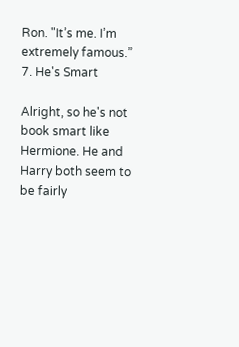Ron. "It’s me. I’m extremely famous.”
7. He's Smart

Alright, so he's not book smart like Hermione. He and Harry both seem to be fairly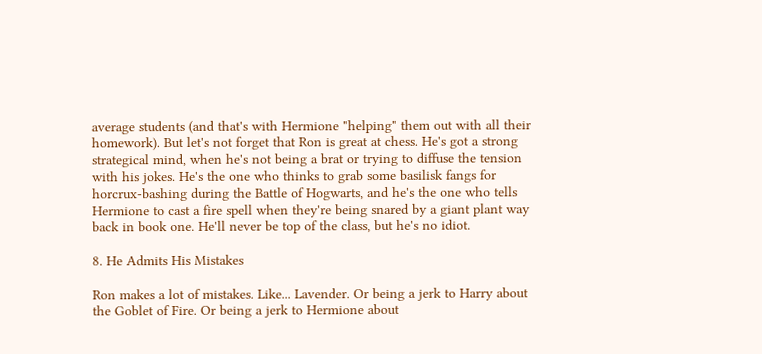average students (and that's with Hermione "helping" them out with all their homework). But let's not forget that Ron is great at chess. He's got a strong strategical mind, when he's not being a brat or trying to diffuse the tension with his jokes. He's the one who thinks to grab some basilisk fangs for horcrux-bashing during the Battle of Hogwarts, and he's the one who tells Hermione to cast a fire spell when they're being snared by a giant plant way back in book one. He'll never be top of the class, but he's no idiot.

8. He Admits His Mistakes

Ron makes a lot of mistakes. Like... Lavender. Or being a jerk to Harry about the Goblet of Fire. Or being a jerk to Hermione about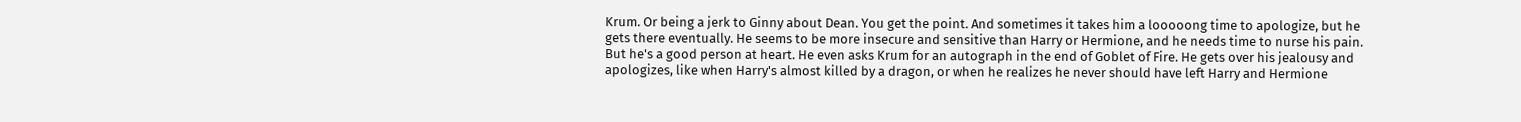Krum. Or being a jerk to Ginny about Dean. You get the point. And sometimes it takes him a looooong time to apologize, but he gets there eventually. He seems to be more insecure and sensitive than Harry or Hermione, and he needs time to nurse his pain. But he's a good person at heart. He even asks Krum for an autograph in the end of Goblet of Fire. He gets over his jealousy and apologizes, like when Harry's almost killed by a dragon, or when he realizes he never should have left Harry and Hermione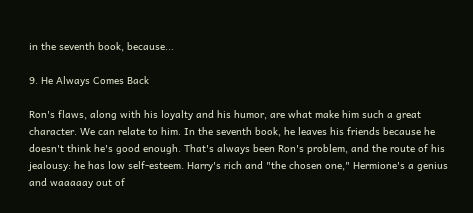in the seventh book, because...

9. He Always Comes Back

Ron's flaws, along with his loyalty and his humor, are what make him such a great character. We can relate to him. In the seventh book, he leaves his friends because he doesn't think he's good enough. That's always been Ron's problem, and the route of his jealousy: he has low self-esteem. Harry's rich and "the chosen one," Hermione's a genius and waaaaay out of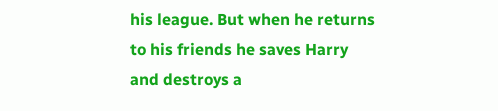his league. But when he returns to his friends he saves Harry and destroys a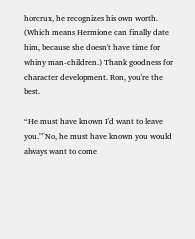horcrux, he recognizes his own worth. (Which means Hermione can finally date him, because she doesn't have time for whiny man-children.) Thank goodness for character development. Ron, you're the best.

“He must have known I'd want to leave you.""No, he must have known you would always want to come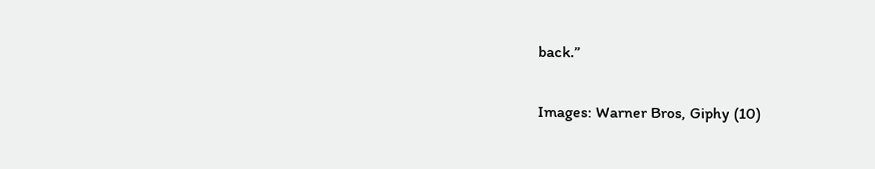back.”

Images: Warner Bros, Giphy (10)